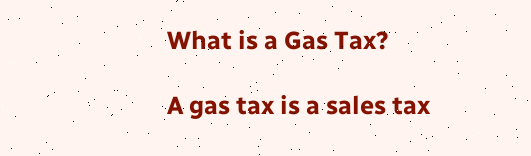What is a Gas Tax?

A gas tax is a sales tax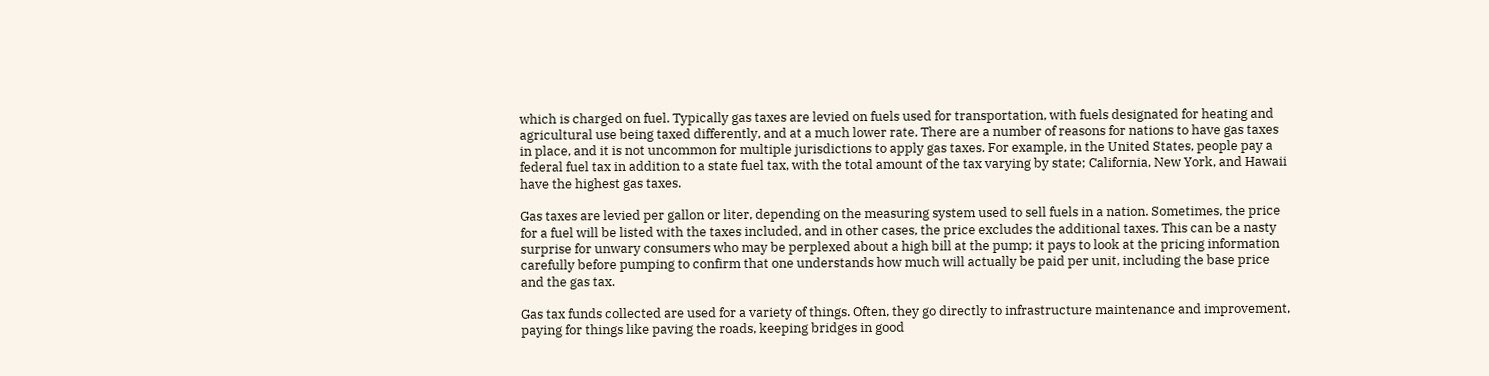which is charged on fuel. Typically gas taxes are levied on fuels used for transportation, with fuels designated for heating and agricultural use being taxed differently, and at a much lower rate. There are a number of reasons for nations to have gas taxes in place, and it is not uncommon for multiple jurisdictions to apply gas taxes. For example, in the United States, people pay a federal fuel tax in addition to a state fuel tax, with the total amount of the tax varying by state; California, New York, and Hawaii have the highest gas taxes.

Gas taxes are levied per gallon or liter, depending on the measuring system used to sell fuels in a nation. Sometimes, the price for a fuel will be listed with the taxes included, and in other cases, the price excludes the additional taxes. This can be a nasty surprise for unwary consumers who may be perplexed about a high bill at the pump; it pays to look at the pricing information carefully before pumping to confirm that one understands how much will actually be paid per unit, including the base price and the gas tax.

Gas tax funds collected are used for a variety of things. Often, they go directly to infrastructure maintenance and improvement, paying for things like paving the roads, keeping bridges in good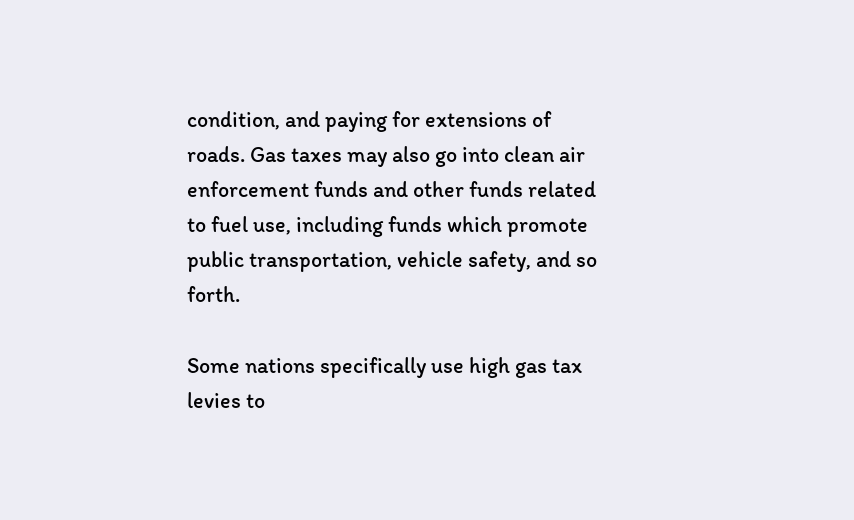condition, and paying for extensions of roads. Gas taxes may also go into clean air enforcement funds and other funds related to fuel use, including funds which promote public transportation, vehicle safety, and so forth.

Some nations specifically use high gas tax levies to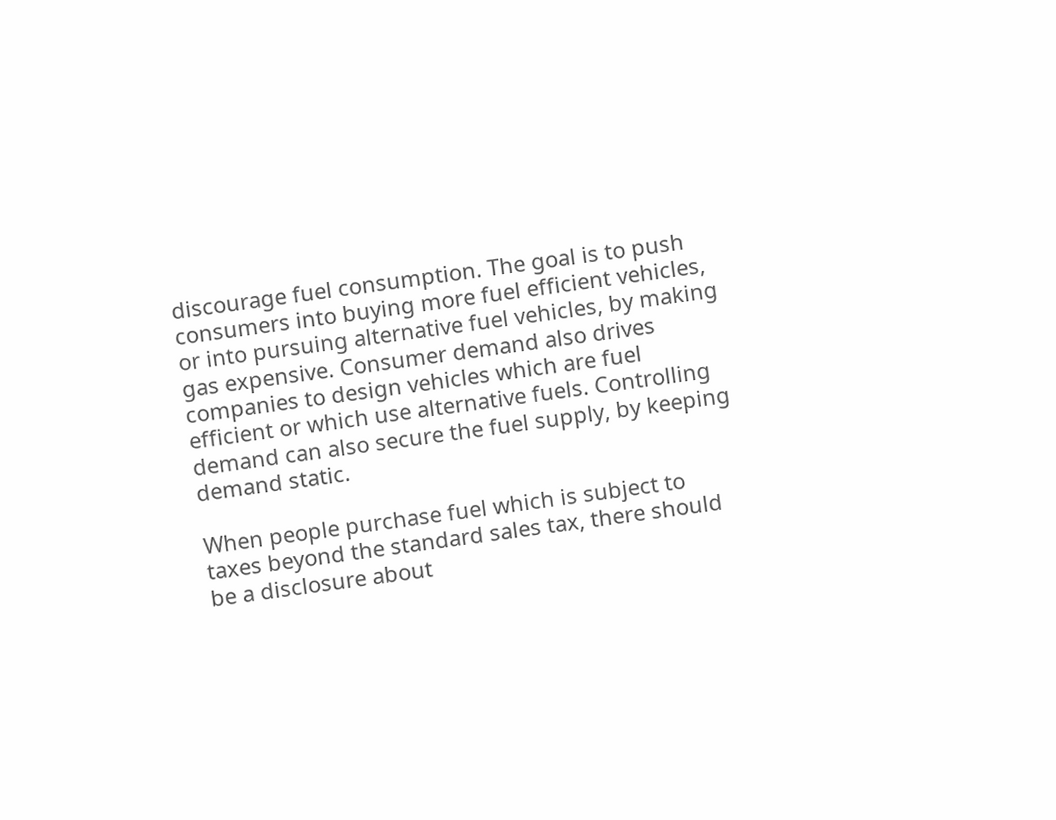discourage fuel consumption. The goal is to push consumers into buying more fuel efficient vehicles, or into pursuing alternative fuel vehicles, by making gas expensive. Consumer demand also drives companies to design vehicles which are fuel efficient or which use alternative fuels. Controlling demand can also secure the fuel supply, by keeping demand static.

When people purchase fuel which is subject to taxes beyond the standard sales tax, there should be a disclosure about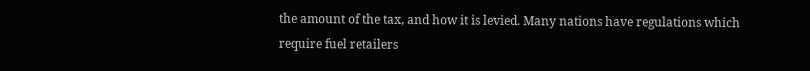the amount of the tax, and how it is levied. Many nations have regulations which require fuel retailers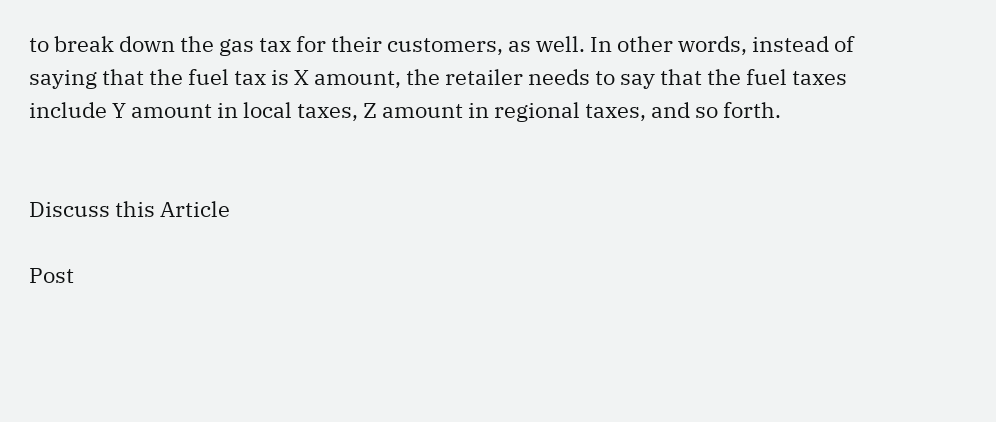to break down the gas tax for their customers, as well. In other words, instead of saying that the fuel tax is X amount, the retailer needs to say that the fuel taxes include Y amount in local taxes, Z amount in regional taxes, and so forth.


Discuss this Article

Post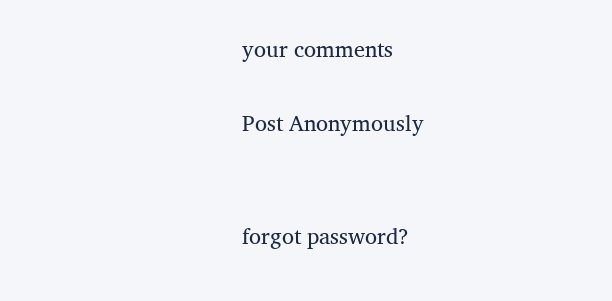your comments

Post Anonymously


forgot password?